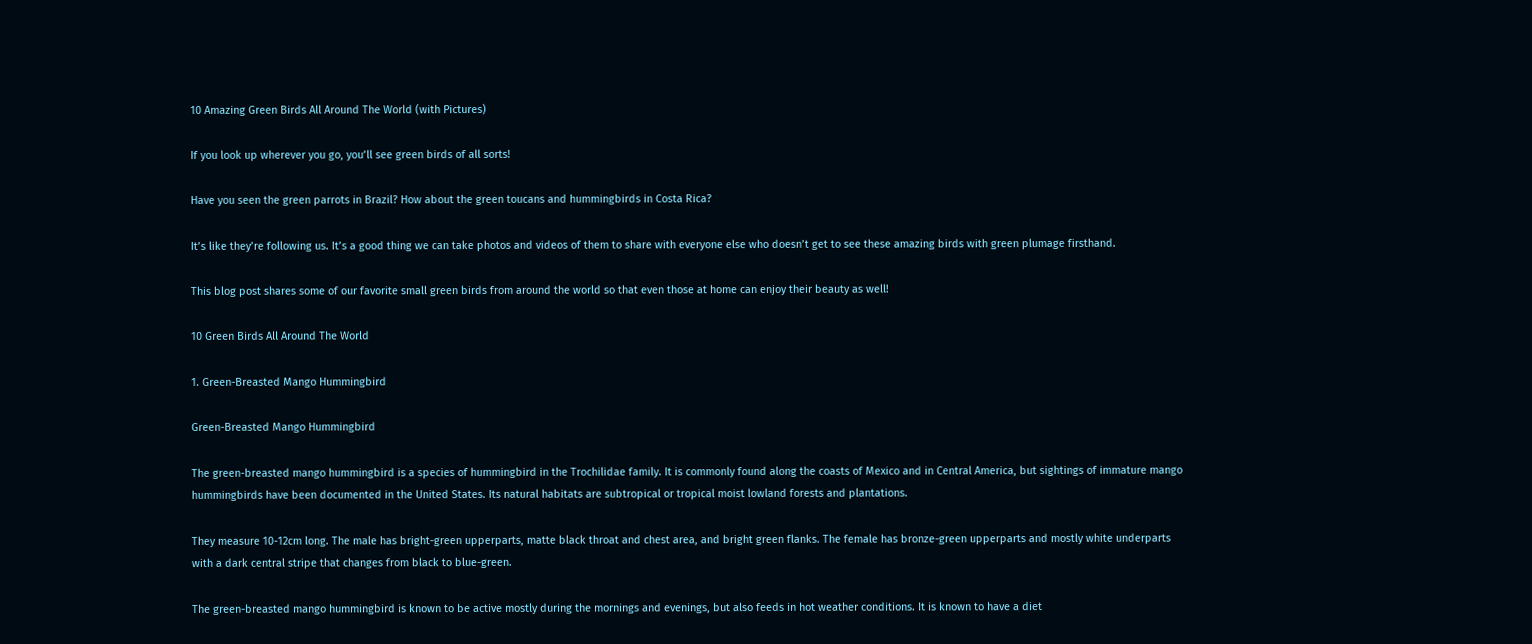10 Amazing Green Birds All Around The World (with Pictures)

If you look up wherever you go, you’ll see green birds of all sorts!

Have you seen the green parrots in Brazil? How about the green toucans and hummingbirds in Costa Rica?

It’s like they’re following us. It’s a good thing we can take photos and videos of them to share with everyone else who doesn’t get to see these amazing birds with green plumage firsthand.

This blog post shares some of our favorite small green birds from around the world so that even those at home can enjoy their beauty as well!

10 Green Birds All Around The World

1. Green-Breasted Mango Hummingbird

Green-Breasted Mango Hummingbird

The green-breasted mango hummingbird is a species of hummingbird in the Trochilidae family. It is commonly found along the coasts of Mexico and in Central America, but sightings of immature mango hummingbirds have been documented in the United States. Its natural habitats are subtropical or tropical moist lowland forests and plantations.

They measure 10-12cm long. The male has bright-green upperparts, matte black throat and chest area, and bright green flanks. The female has bronze-green upperparts and mostly white underparts with a dark central stripe that changes from black to blue-green.

The green-breasted mango hummingbird is known to be active mostly during the mornings and evenings, but also feeds in hot weather conditions. It is known to have a diet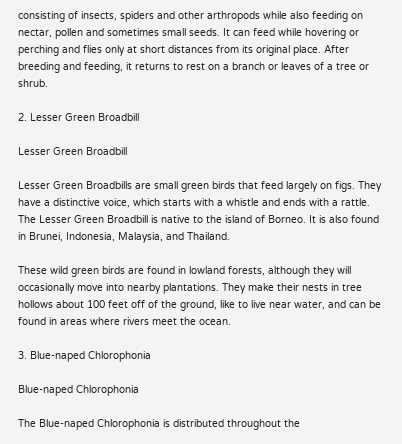consisting of insects, spiders and other arthropods while also feeding on nectar, pollen and sometimes small seeds. It can feed while hovering or perching and flies only at short distances from its original place. After breeding and feeding, it returns to rest on a branch or leaves of a tree or shrub.

2. Lesser Green Broadbill

Lesser Green Broadbill

Lesser Green Broadbills are small green birds that feed largely on figs. They have a distinctive voice, which starts with a whistle and ends with a rattle. The Lesser Green Broadbill is native to the island of Borneo. It is also found in Brunei, Indonesia, Malaysia, and Thailand.

These wild green birds are found in lowland forests, although they will occasionally move into nearby plantations. They make their nests in tree hollows about 100 feet off of the ground, like to live near water, and can be found in areas where rivers meet the ocean.

3. Blue-naped Chlorophonia

Blue-naped Chlorophonia

The Blue-naped Chlorophonia is distributed throughout the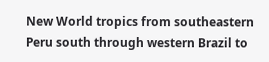New World tropics from southeastern Peru south through western Brazil to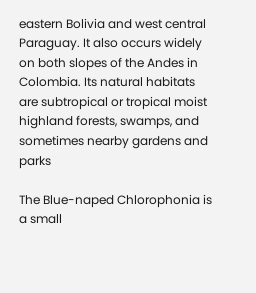eastern Bolivia and west central Paraguay. It also occurs widely on both slopes of the Andes in Colombia. Its natural habitats are subtropical or tropical moist highland forests, swamps, and sometimes nearby gardens and parks

The Blue-naped Chlorophonia is a small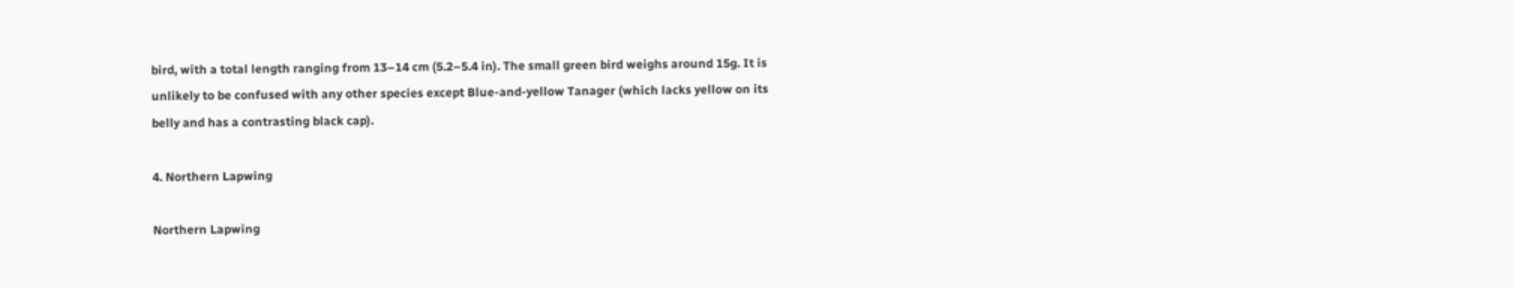bird, with a total length ranging from 13–14 cm (5.2–5.4 in). The small green bird weighs around 15g. It is unlikely to be confused with any other species except Blue-and-yellow Tanager (which lacks yellow on its belly and has a contrasting black cap).

4. Northern Lapwing

Northern Lapwing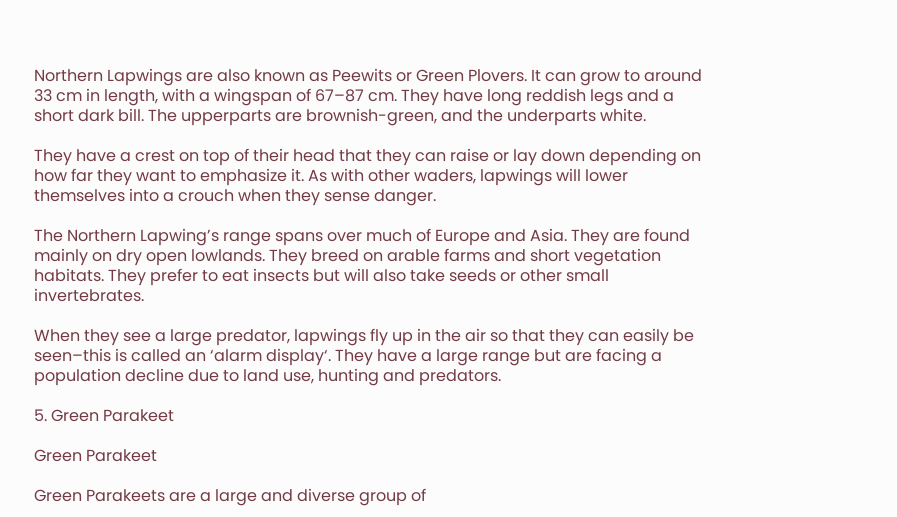Northern Lapwings are also known as Peewits or Green Plovers. It can grow to around 33 cm in length, with a wingspan of 67–87 cm. They have long reddish legs and a short dark bill. The upperparts are brownish-green, and the underparts white.

They have a crest on top of their head that they can raise or lay down depending on how far they want to emphasize it. As with other waders, lapwings will lower themselves into a crouch when they sense danger.

The Northern Lapwing’s range spans over much of Europe and Asia. They are found mainly on dry open lowlands. They breed on arable farms and short vegetation habitats. They prefer to eat insects but will also take seeds or other small invertebrates.

When they see a large predator, lapwings fly up in the air so that they can easily be seen–this is called an ‘alarm display‘. They have a large range but are facing a population decline due to land use, hunting and predators.

5. Green Parakeet

Green Parakeet

Green Parakeets are a large and diverse group of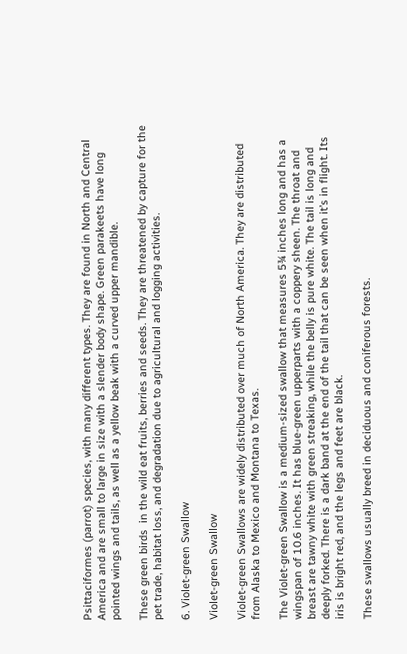Psittaciformes (parrot) species, with many different types. They are found in North and Central America and are small to large in size with a slender body shape. Green parakeets have long pointed wings and tails, as well as a yellow beak with a curved upper mandible.

These green birds  in the wild eat fruits, berries and seeds. They are threatened by capture for the pet trade, habitat loss, and degradation due to agricultural and logging activities.

6. Violet-green Swallow

Violet-green Swallow

Violet-green Swallows are widely distributed over much of North America. They are distributed from Alaska to Mexico and Montana to Texas.

The Violet-green Swallow is a medium-sized swallow that measures 5¾ inches long and has a wingspan of 10.6 inches. It has blue-green upperparts with a coppery sheen. The throat and breast are tawny white with green streaking, while the belly is pure white. The tail is long and deeply forked. There is a dark band at the end of the tail that can be seen when it’s in flight. Its iris is bright red, and the legs and feet are black.

These swallows usually breed in deciduous and coniferous forests.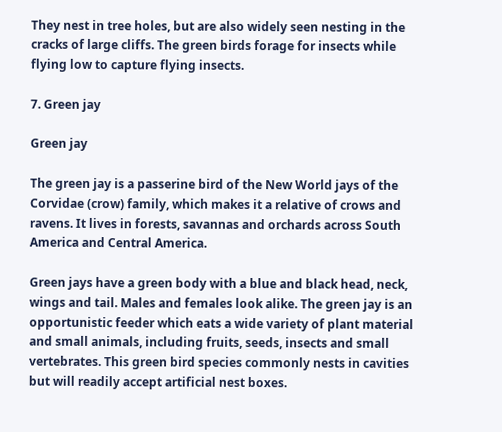They nest in tree holes, but are also widely seen nesting in the cracks of large cliffs. The green birds forage for insects while flying low to capture flying insects.

7. Green jay

Green jay

The green jay is a passerine bird of the New World jays of the Corvidae (crow) family, which makes it a relative of crows and ravens. It lives in forests, savannas and orchards across South America and Central America.

Green jays have a green body with a blue and black head, neck, wings and tail. Males and females look alike. The green jay is an opportunistic feeder which eats a wide variety of plant material and small animals, including fruits, seeds, insects and small vertebrates. This green bird species commonly nests in cavities but will readily accept artificial nest boxes.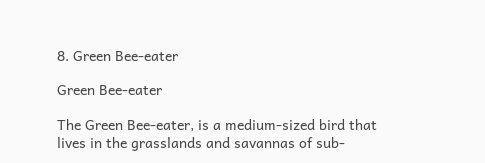8. Green Bee-eater

Green Bee-eater

The Green Bee-eater, is a medium-sized bird that lives in the grasslands and savannas of sub-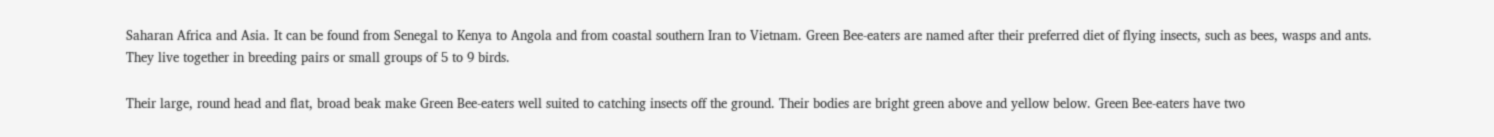Saharan Africa and Asia. It can be found from Senegal to Kenya to Angola and from coastal southern Iran to Vietnam. Green Bee-eaters are named after their preferred diet of flying insects, such as bees, wasps and ants. They live together in breeding pairs or small groups of 5 to 9 birds.

Their large, round head and flat, broad beak make Green Bee-eaters well suited to catching insects off the ground. Their bodies are bright green above and yellow below. Green Bee-eaters have two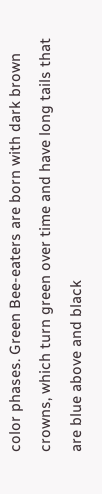color phases. Green Bee-eaters are born with dark brown crowns, which turn green over time and have long tails that are blue above and black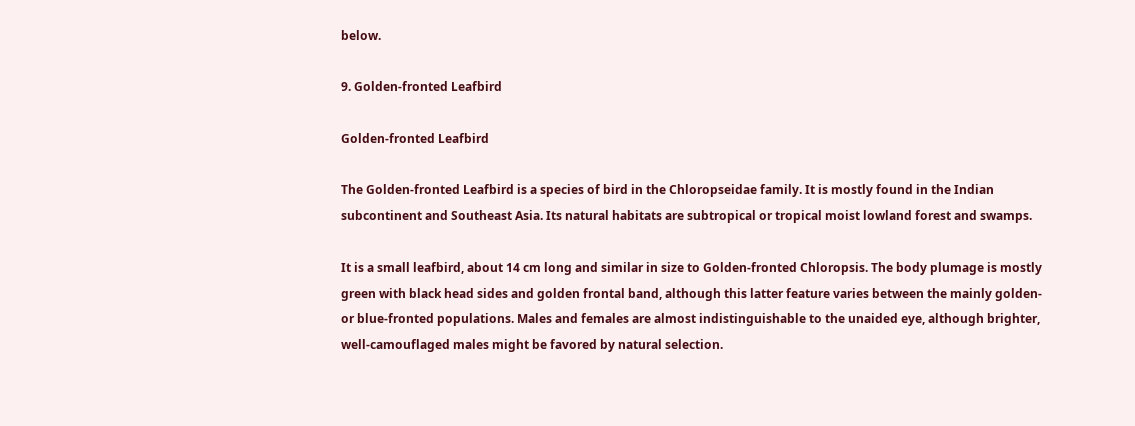below.

9. Golden-fronted Leafbird

Golden-fronted Leafbird

The Golden-fronted Leafbird is a species of bird in the Chloropseidae family. It is mostly found in the Indian subcontinent and Southeast Asia. Its natural habitats are subtropical or tropical moist lowland forest and swamps.

It is a small leafbird, about 14 cm long and similar in size to Golden-fronted Chloropsis. The body plumage is mostly green with black head sides and golden frontal band, although this latter feature varies between the mainly golden- or blue-fronted populations. Males and females are almost indistinguishable to the unaided eye, although brighter, well-camouflaged males might be favored by natural selection.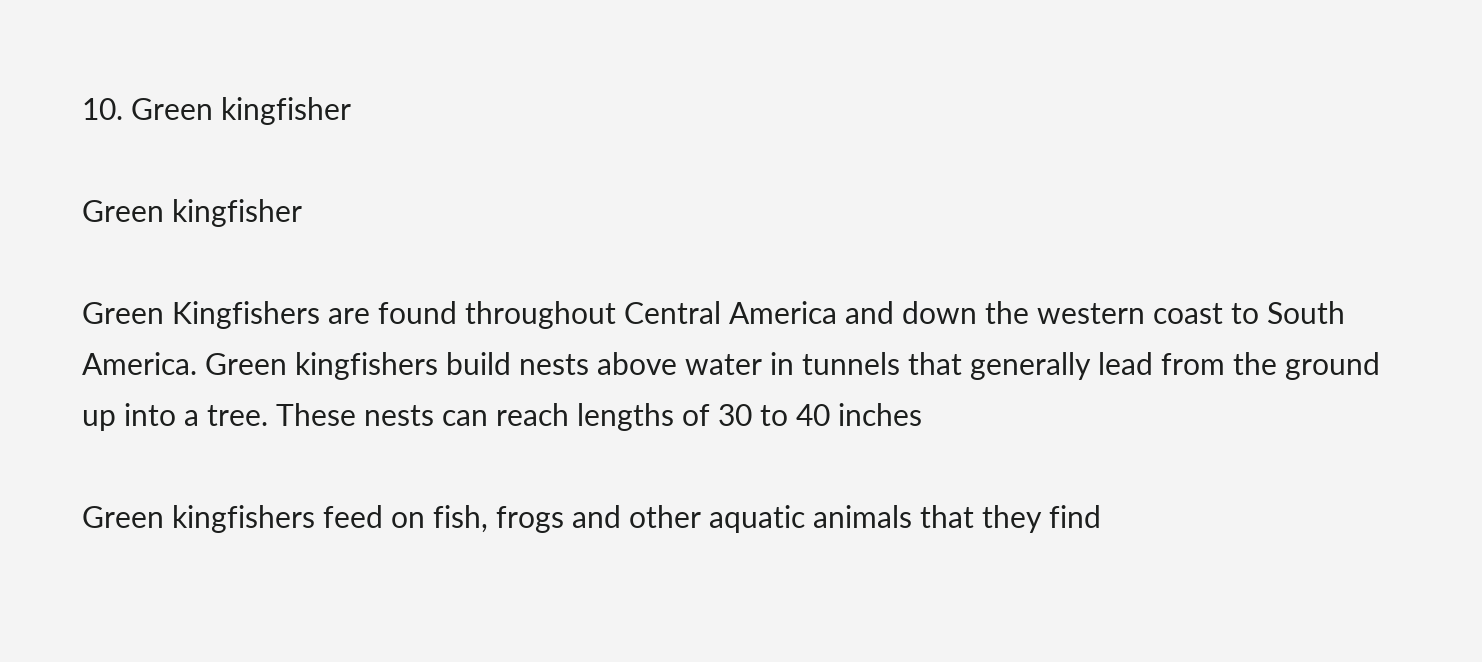10. Green kingfisher

Green kingfisher

Green Kingfishers are found throughout Central America and down the western coast to South America. Green kingfishers build nests above water in tunnels that generally lead from the ground up into a tree. These nests can reach lengths of 30 to 40 inches

Green kingfishers feed on fish, frogs and other aquatic animals that they find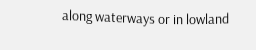along waterways or in lowland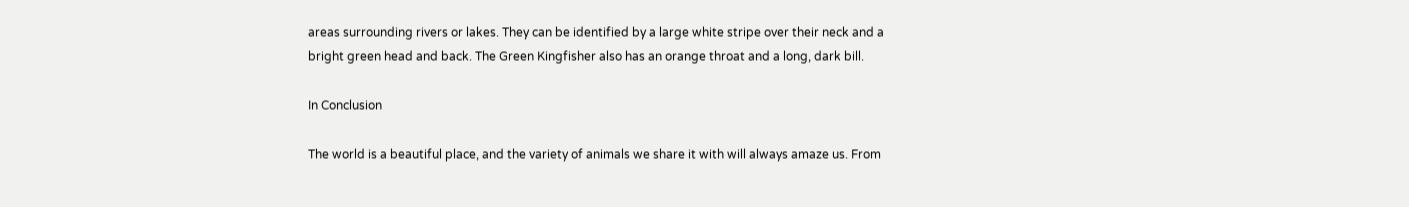areas surrounding rivers or lakes. They can be identified by a large white stripe over their neck and a bright green head and back. The Green Kingfisher also has an orange throat and a long, dark bill.

In Conclusion

The world is a beautiful place, and the variety of animals we share it with will always amaze us. From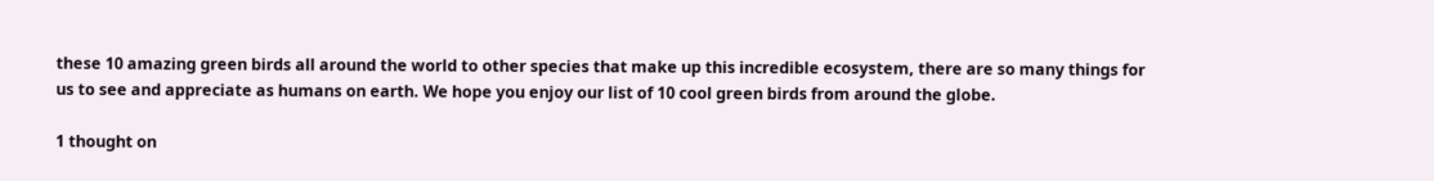these 10 amazing green birds all around the world to other species that make up this incredible ecosystem, there are so many things for us to see and appreciate as humans on earth. We hope you enjoy our list of 10 cool green birds from around the globe.

1 thought on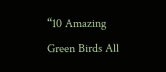“10 Amazing Green Birds All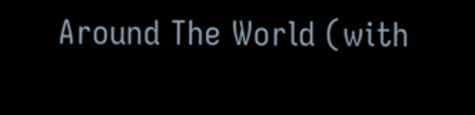Around The World (with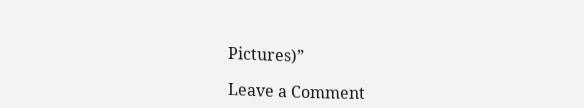Pictures)”

Leave a Comment